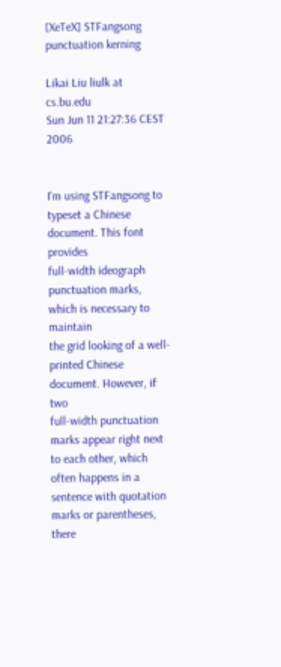[XeTeX] STFangsong punctuation kerning

Likai Liu liulk at cs.bu.edu
Sun Jun 11 21:27:36 CEST 2006


I'm using STFangsong to typeset a Chinese document. This font provides
full-width ideograph punctuation marks, which is necessary to maintain
the grid looking of a well-printed Chinese document. However, if two
full-width punctuation marks appear right next to each other, which
often happens in a sentence with quotation marks or parentheses, there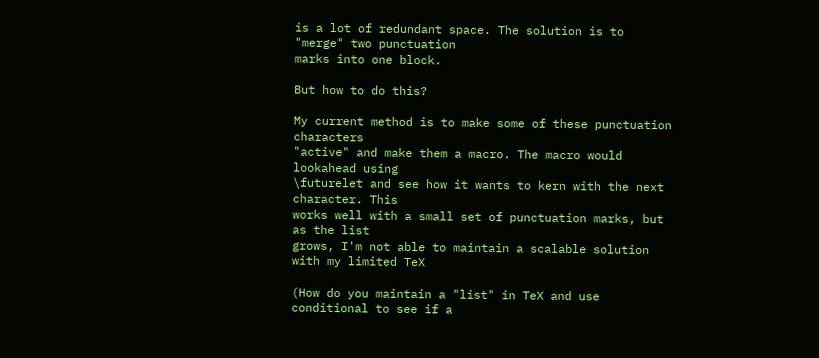is a lot of redundant space. The solution is to "merge" two punctuation
marks into one block.

But how to do this?

My current method is to make some of these punctuation characters
"active" and make them a macro. The macro would lookahead using
\futurelet and see how it wants to kern with the next character. This
works well with a small set of punctuation marks, but as the list
grows, I'm not able to maintain a scalable solution with my limited TeX

(How do you maintain a "list" in TeX and use conditional to see if a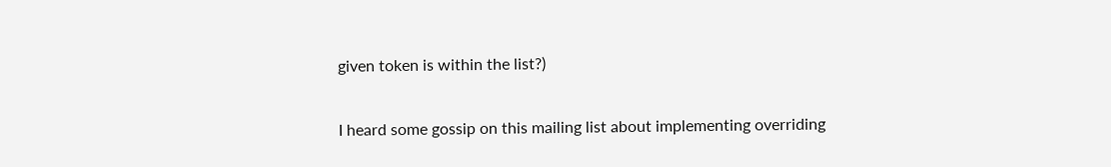given token is within the list?)

I heard some gossip on this mailing list about implementing overriding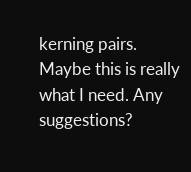kerning pairs. Maybe this is really what I need. Any suggestions?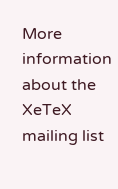More information about the XeTeX mailing list